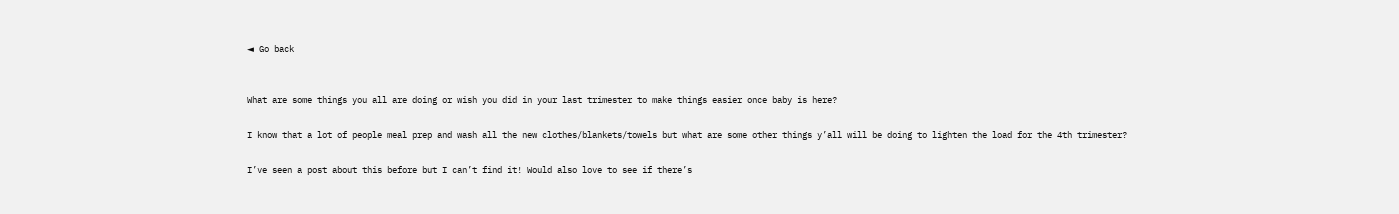◄ Go back


What are some things you all are doing or wish you did in your last trimester to make things easier once baby is here?

I know that a lot of people meal prep and wash all the new clothes/blankets/towels but what are some other things y’all will be doing to lighten the load for the 4th trimester?

I’ve seen a post about this before but I can’t find it! Would also love to see if there’s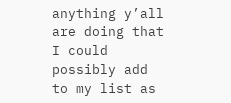anything y’all are doing that I could possibly add to my list as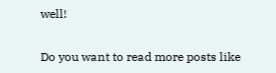well!


Do you want to read more posts like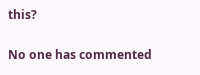this?

No one has commented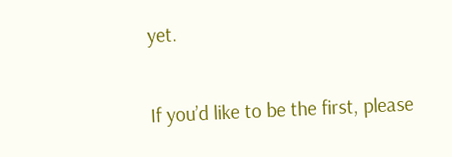yet.

If you’d like to be the first, please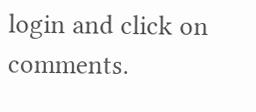login and click on comments.